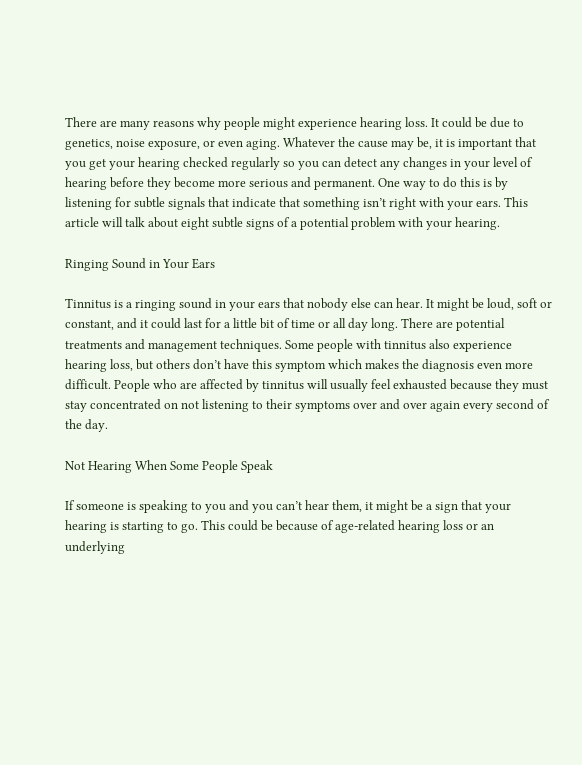There are many reasons why people might experience hearing loss. It could be due to genetics, noise exposure, or even aging. Whatever the cause may be, it is important that you get your hearing checked regularly so you can detect any changes in your level of hearing before they become more serious and permanent. One way to do this is by listening for subtle signals that indicate that something isn’t right with your ears. This article will talk about eight subtle signs of a potential problem with your hearing.

Ringing Sound in Your Ears

Tinnitus is a ringing sound in your ears that nobody else can hear. It might be loud, soft or constant, and it could last for a little bit of time or all day long. There are potential treatments and management techniques. Some people with tinnitus also experience hearing loss, but others don’t have this symptom which makes the diagnosis even more difficult. People who are affected by tinnitus will usually feel exhausted because they must stay concentrated on not listening to their symptoms over and over again every second of the day.

Not Hearing When Some People Speak

If someone is speaking to you and you can’t hear them, it might be a sign that your hearing is starting to go. This could be because of age-related hearing loss or an underlying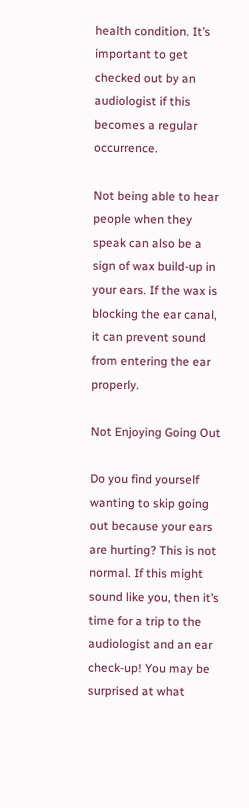health condition. It’s important to get checked out by an audiologist if this becomes a regular occurrence.

Not being able to hear people when they speak can also be a sign of wax build-up in your ears. If the wax is blocking the ear canal, it can prevent sound from entering the ear properly.

Not Enjoying Going Out

Do you find yourself wanting to skip going out because your ears are hurting? This is not normal. If this might sound like you, then it’s time for a trip to the audiologist and an ear check-up! You may be surprised at what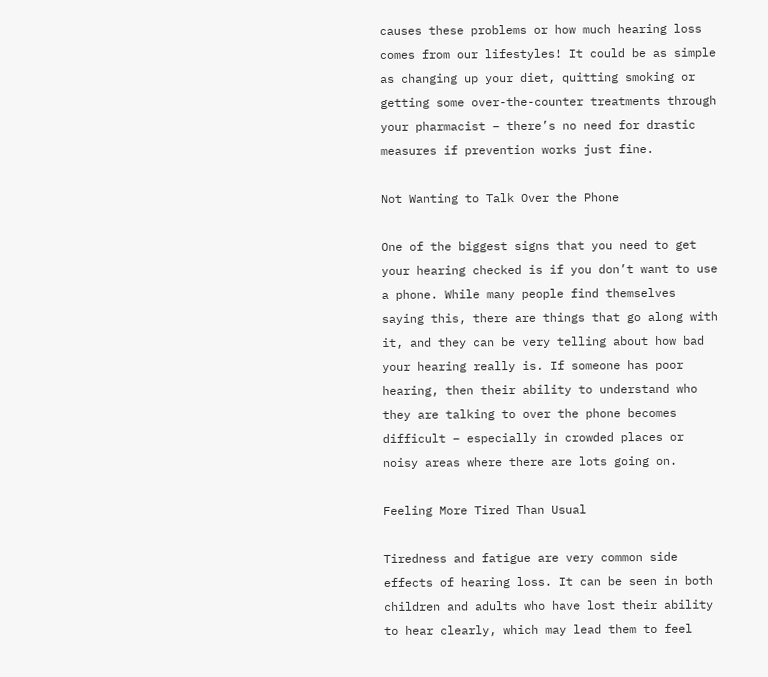causes these problems or how much hearing loss comes from our lifestyles! It could be as simple as changing up your diet, quitting smoking or getting some over-the-counter treatments through your pharmacist – there’s no need for drastic measures if prevention works just fine.

Not Wanting to Talk Over the Phone

One of the biggest signs that you need to get your hearing checked is if you don’t want to use a phone. While many people find themselves saying this, there are things that go along with it, and they can be very telling about how bad your hearing really is. If someone has poor hearing, then their ability to understand who they are talking to over the phone becomes difficult – especially in crowded places or noisy areas where there are lots going on.

Feeling More Tired Than Usual

Tiredness and fatigue are very common side effects of hearing loss. It can be seen in both children and adults who have lost their ability to hear clearly, which may lead them to feel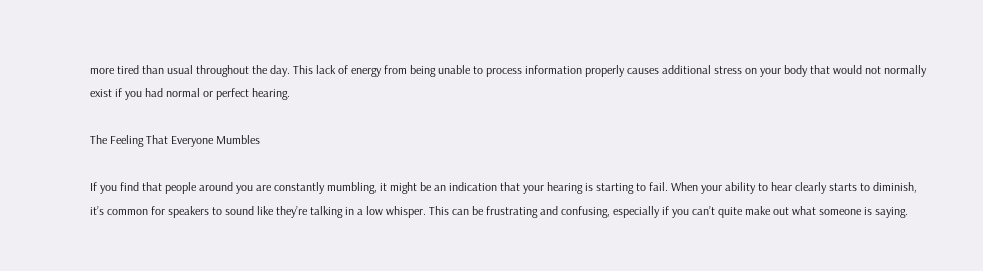more tired than usual throughout the day. This lack of energy from being unable to process information properly causes additional stress on your body that would not normally exist if you had normal or perfect hearing.

The Feeling That Everyone Mumbles

If you find that people around you are constantly mumbling, it might be an indication that your hearing is starting to fail. When your ability to hear clearly starts to diminish, it’s common for speakers to sound like they’re talking in a low whisper. This can be frustrating and confusing, especially if you can’t quite make out what someone is saying.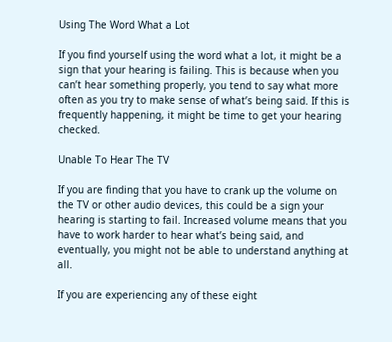Using The Word What a Lot

If you find yourself using the word what a lot, it might be a sign that your hearing is failing. This is because when you can’t hear something properly, you tend to say what more often as you try to make sense of what’s being said. If this is frequently happening, it might be time to get your hearing checked.

Unable To Hear The TV

If you are finding that you have to crank up the volume on the TV or other audio devices, this could be a sign your hearing is starting to fail. Increased volume means that you have to work harder to hear what’s being said, and eventually, you might not be able to understand anything at all.

If you are experiencing any of these eight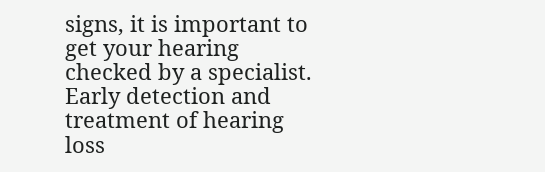signs, it is important to get your hearing checked by a specialist. Early detection and treatment of hearing loss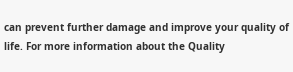can prevent further damage and improve your quality of life. For more information about the Quality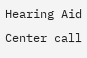Hearing Aid Center call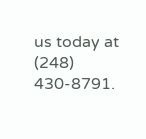us today at (248) 430-8791.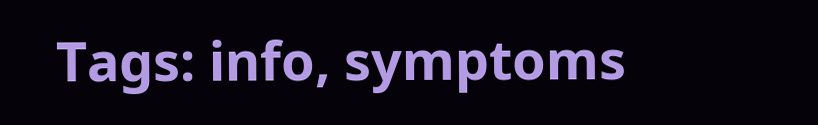Tags: info, symptoms